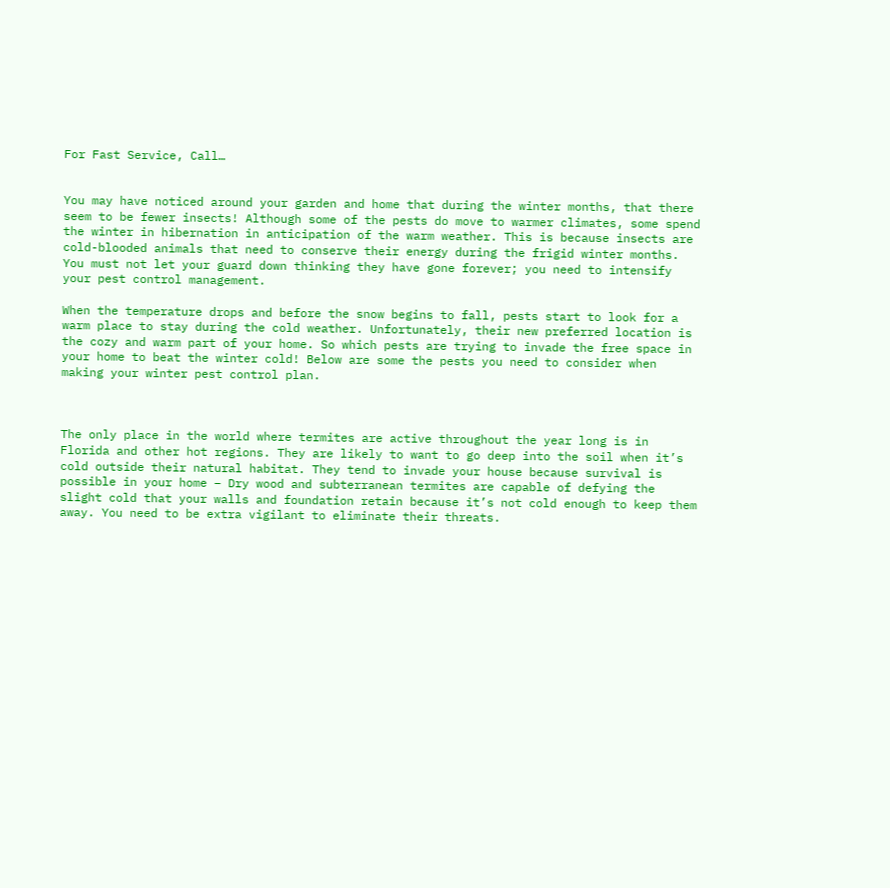For Fast Service, Call…


You may have noticed around your garden and home that during the winter months, that there seem to be fewer insects! Although some of the pests do move to warmer climates, some spend the winter in hibernation in anticipation of the warm weather. This is because insects are cold-blooded animals that need to conserve their energy during the frigid winter months. You must not let your guard down thinking they have gone forever; you need to intensify your pest control management.

When the temperature drops and before the snow begins to fall, pests start to look for a warm place to stay during the cold weather. Unfortunately, their new preferred location is the cozy and warm part of your home. So which pests are trying to invade the free space in your home to beat the winter cold! Below are some the pests you need to consider when making your winter pest control plan.



The only place in the world where termites are active throughout the year long is in Florida and other hot regions. They are likely to want to go deep into the soil when it’s cold outside their natural habitat. They tend to invade your house because survival is possible in your home – Dry wood and subterranean termites are capable of defying the slight cold that your walls and foundation retain because it’s not cold enough to keep them away. You need to be extra vigilant to eliminate their threats.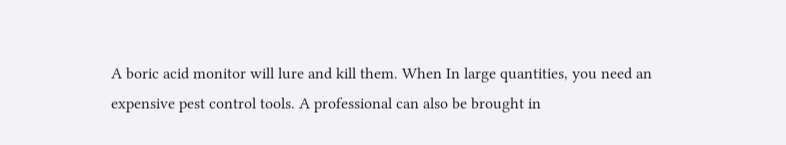A boric acid monitor will lure and kill them. When In large quantities, you need an expensive pest control tools. A professional can also be brought in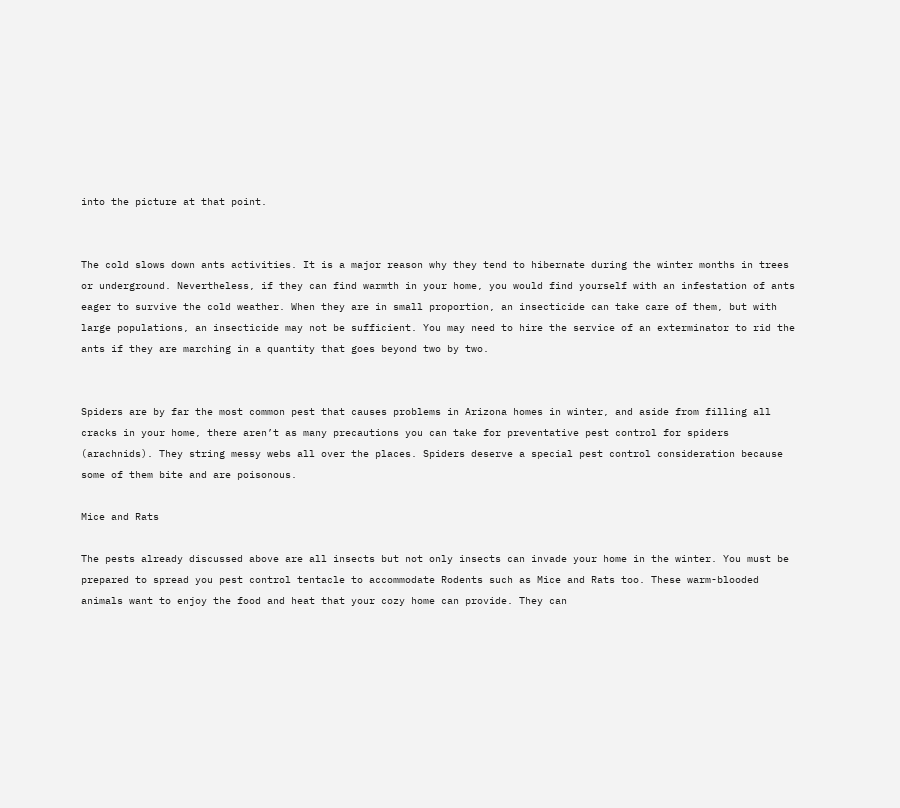into the picture at that point.


The cold slows down ants activities. It is a major reason why they tend to hibernate during the winter months in trees or underground. Nevertheless, if they can find warmth in your home, you would find yourself with an infestation of ants eager to survive the cold weather. When they are in small proportion, an insecticide can take care of them, but with large populations, an insecticide may not be sufficient. You may need to hire the service of an exterminator to rid the ants if they are marching in a quantity that goes beyond two by two.


Spiders are by far the most common pest that causes problems in Arizona homes in winter, and aside from filling all cracks in your home, there aren’t as many precautions you can take for preventative pest control for spiders (arachnids). They string messy webs all over the places. Spiders deserve a special pest control consideration because some of them bite and are poisonous.

Mice and Rats

The pests already discussed above are all insects but not only insects can invade your home in the winter. You must be prepared to spread you pest control tentacle to accommodate Rodents such as Mice and Rats too. These warm-blooded animals want to enjoy the food and heat that your cozy home can provide. They can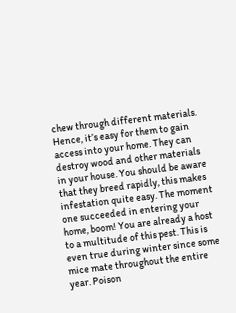chew through different materials. Hence, it’s easy for them to gain access into your home. They can destroy wood and other materials in your house. You should be aware that they breed rapidly, this makes infestation quite easy. The moment one succeeded in entering your home, boom! You are already a host to a multitude of this pest. This is even true during winter since some mice mate throughout the entire year. Poison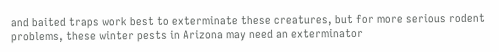and baited traps work best to exterminate these creatures, but for more serious rodent problems, these winter pests in Arizona may need an exterminator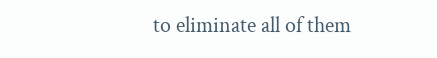to eliminate all of them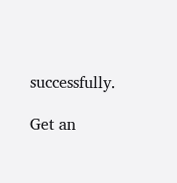successfully.

Get an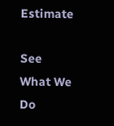Estimate

See What We Do